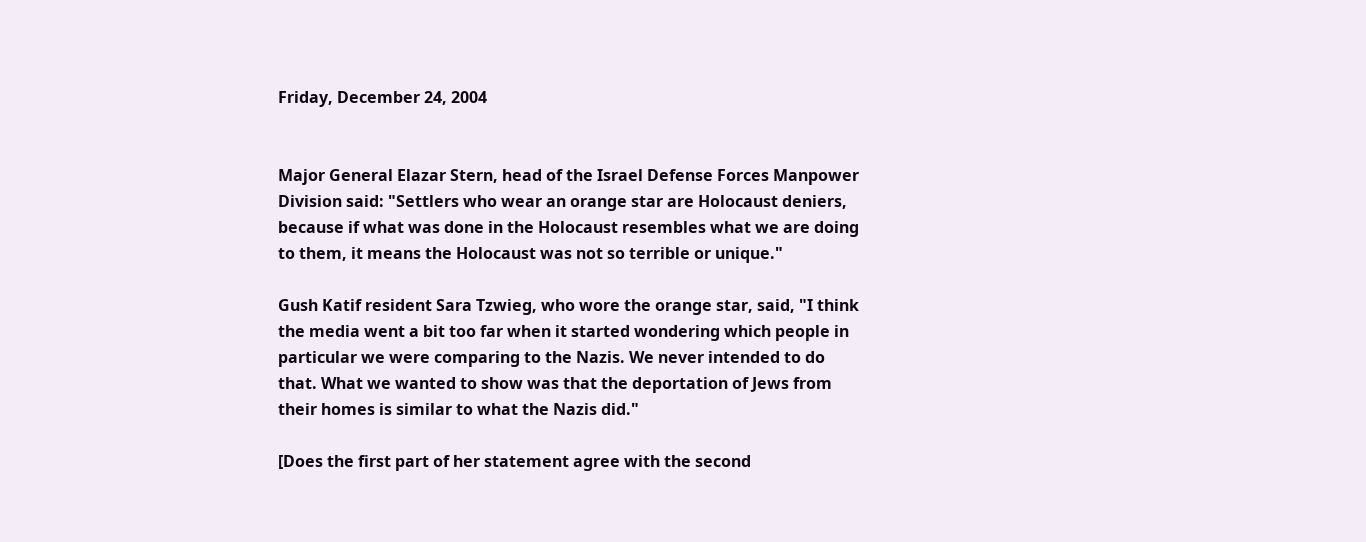Friday, December 24, 2004


Major General Elazar Stern, head of the Israel Defense Forces Manpower Division said: "Settlers who wear an orange star are Holocaust deniers, because if what was done in the Holocaust resembles what we are doing to them, it means the Holocaust was not so terrible or unique."

Gush Katif resident Sara Tzwieg, who wore the orange star, said, "I think the media went a bit too far when it started wondering which people in particular we were comparing to the Nazis. We never intended to do that. What we wanted to show was that the deportation of Jews from their homes is similar to what the Nazis did."

[Does the first part of her statement agree with the second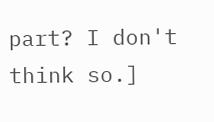part? I don't think so.]